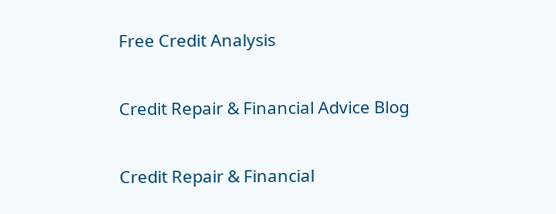Free Credit Analysis

Credit Repair & Financial Advice Blog

Credit Repair & Financial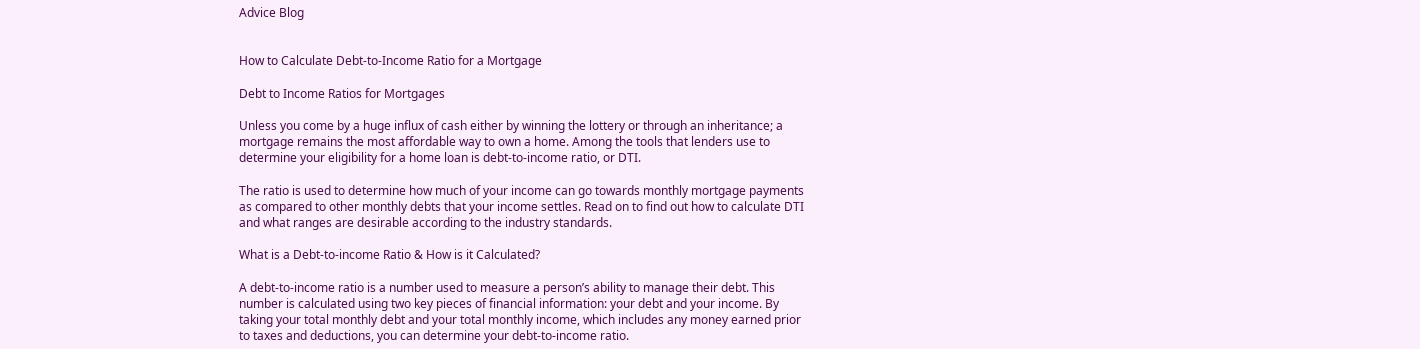Advice Blog


How to Calculate Debt-to-Income Ratio for a Mortgage

Debt to Income Ratios for Mortgages

Unless you come by a huge influx of cash either by winning the lottery or through an inheritance; a mortgage remains the most affordable way to own a home. Among the tools that lenders use to determine your eligibility for a home loan is debt-to-income ratio, or DTI.

The ratio is used to determine how much of your income can go towards monthly mortgage payments as compared to other monthly debts that your income settles. Read on to find out how to calculate DTI and what ranges are desirable according to the industry standards.

What is a Debt-to-income Ratio & How is it Calculated?

A debt-to-income ratio is a number used to measure a person’s ability to manage their debt. This number is calculated using two key pieces of financial information: your debt and your income. By taking your total monthly debt and your total monthly income, which includes any money earned prior to taxes and deductions, you can determine your debt-to-income ratio.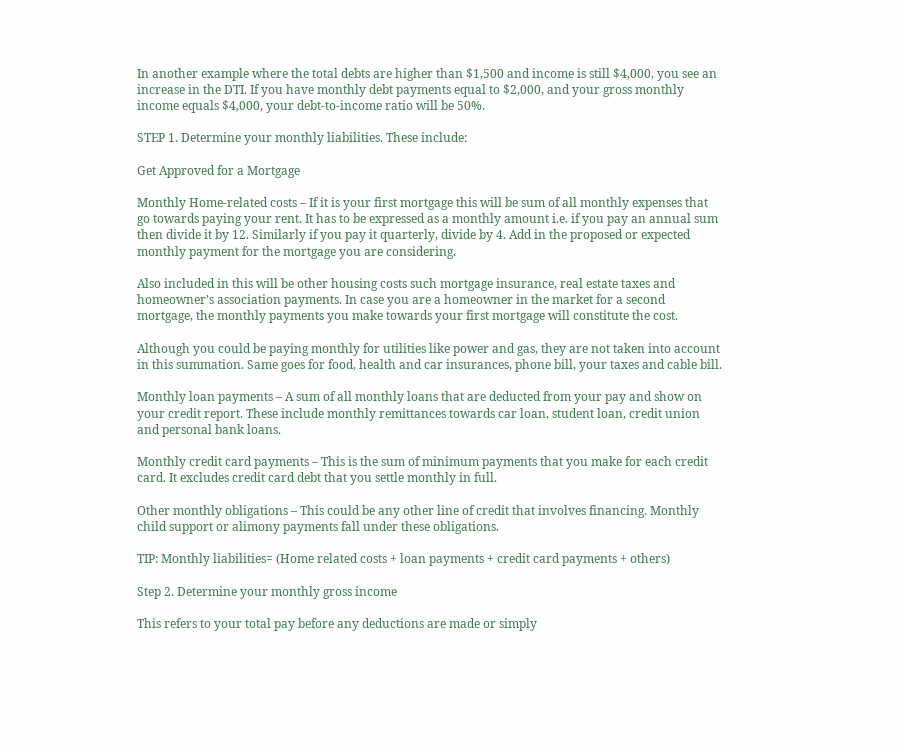In another example where the total debts are higher than $1,500 and income is still $4,000, you see an increase in the DTI. If you have monthly debt payments equal to $2,000, and your gross monthly income equals $4,000, your debt-to-income ratio will be 50%.

STEP 1. Determine your monthly liabilities. These include:

Get Approved for a Mortgage

Monthly Home-related costs – If it is your first mortgage this will be sum of all monthly expenses that go towards paying your rent. It has to be expressed as a monthly amount i.e. if you pay an annual sum then divide it by 12. Similarly if you pay it quarterly, divide by 4. Add in the proposed or expected monthly payment for the mortgage you are considering.

Also included in this will be other housing costs such mortgage insurance, real estate taxes and homeowner’s association payments. In case you are a homeowner in the market for a second mortgage, the monthly payments you make towards your first mortgage will constitute the cost.

Although you could be paying monthly for utilities like power and gas, they are not taken into account in this summation. Same goes for food, health and car insurances, phone bill, your taxes and cable bill.

Monthly loan payments – A sum of all monthly loans that are deducted from your pay and show on your credit report. These include monthly remittances towards car loan, student loan, credit union and personal bank loans.

Monthly credit card payments – This is the sum of minimum payments that you make for each credit card. It excludes credit card debt that you settle monthly in full.

Other monthly obligations – This could be any other line of credit that involves financing. Monthly child support or alimony payments fall under these obligations.

TIP: Monthly liabilities= (Home related costs + loan payments + credit card payments + others)

Step 2. Determine your monthly gross income

This refers to your total pay before any deductions are made or simply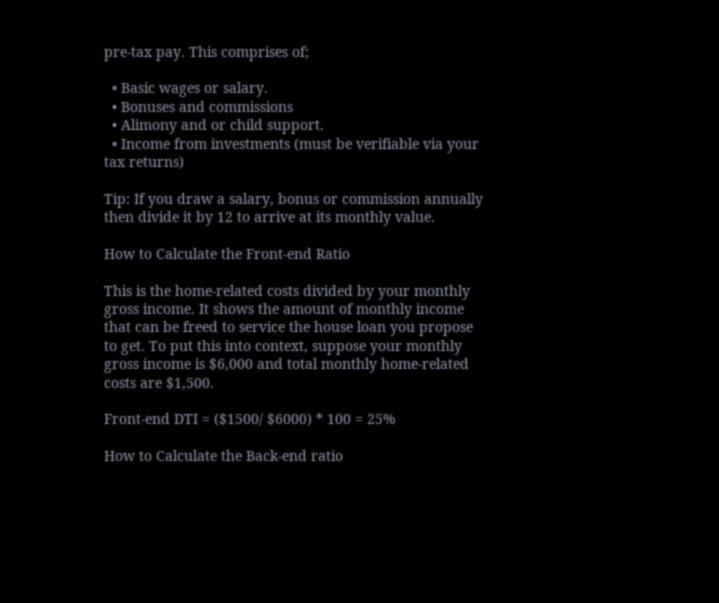pre-tax pay. This comprises of;

  • Basic wages or salary.
  • Bonuses and commissions
  • Alimony and or child support.
  • Income from investments (must be verifiable via your tax returns)

Tip: If you draw a salary, bonus or commission annually then divide it by 12 to arrive at its monthly value.

How to Calculate the Front-end Ratio

This is the home-related costs divided by your monthly gross income. It shows the amount of monthly income that can be freed to service the house loan you propose to get. To put this into context, suppose your monthly gross income is $6,000 and total monthly home-related costs are $1,500.

Front-end DTI = ($1500/ $6000) * 100 = 25%

How to Calculate the Back-end ratio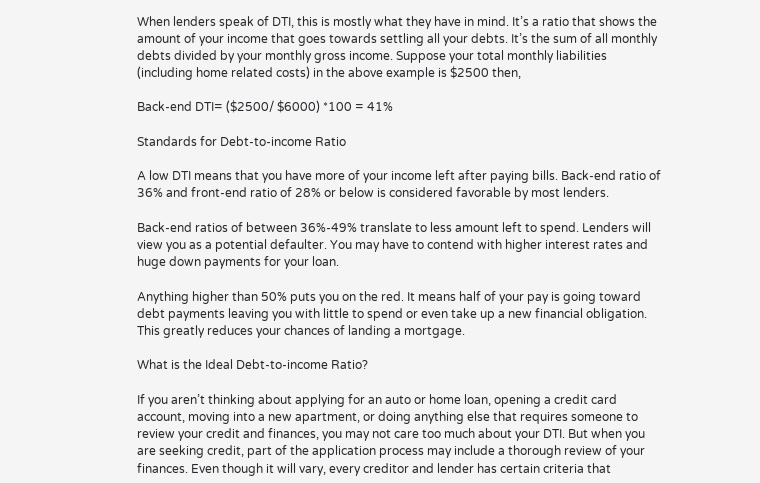When lenders speak of DTI, this is mostly what they have in mind. It’s a ratio that shows the amount of your income that goes towards settling all your debts. It’s the sum of all monthly debts divided by your monthly gross income. Suppose your total monthly liabilities (including home related costs) in the above example is $2500 then,

Back-end DTI= ($2500/ $6000) *100 = 41%

Standards for Debt-to-income Ratio

A low DTI means that you have more of your income left after paying bills. Back-end ratio of 36% and front-end ratio of 28% or below is considered favorable by most lenders.

Back-end ratios of between 36%-49% translate to less amount left to spend. Lenders will view you as a potential defaulter. You may have to contend with higher interest rates and huge down payments for your loan.

Anything higher than 50% puts you on the red. It means half of your pay is going toward debt payments leaving you with little to spend or even take up a new financial obligation. This greatly reduces your chances of landing a mortgage.

What is the Ideal Debt-to-income Ratio?

If you aren’t thinking about applying for an auto or home loan, opening a credit card account, moving into a new apartment, or doing anything else that requires someone to review your credit and finances, you may not care too much about your DTI. But when you are seeking credit, part of the application process may include a thorough review of your finances. Even though it will vary, every creditor and lender has certain criteria that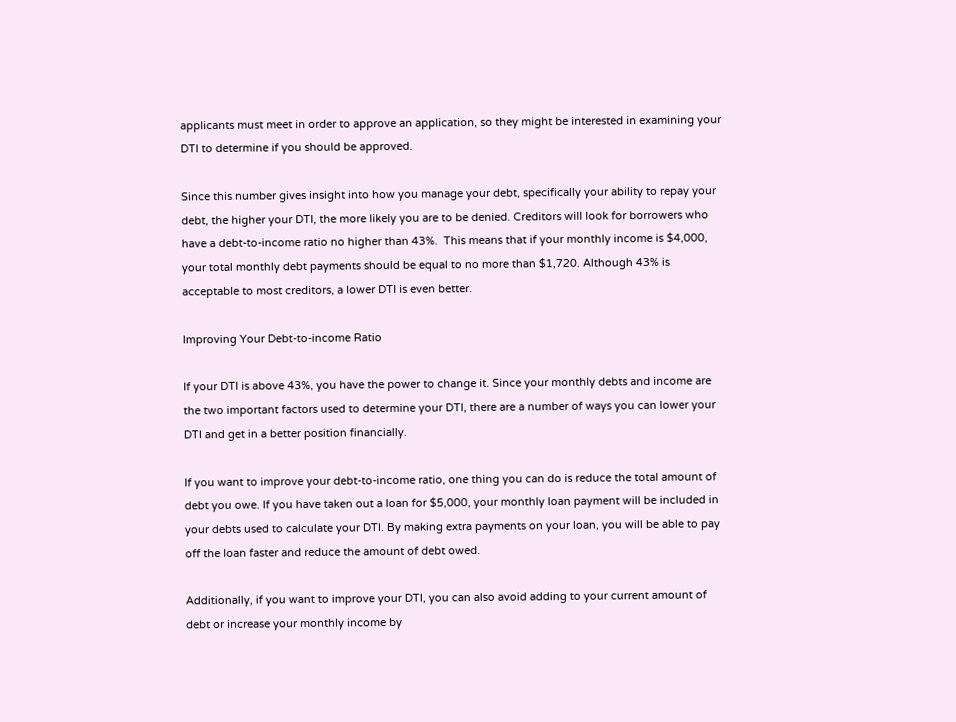applicants must meet in order to approve an application, so they might be interested in examining your DTI to determine if you should be approved.

Since this number gives insight into how you manage your debt, specifically your ability to repay your debt, the higher your DTI, the more likely you are to be denied. Creditors will look for borrowers who have a debt-to-income ratio no higher than 43%.  This means that if your monthly income is $4,000, your total monthly debt payments should be equal to no more than $1,720. Although 43% is acceptable to most creditors, a lower DTI is even better.

Improving Your Debt-to-income Ratio

If your DTI is above 43%, you have the power to change it. Since your monthly debts and income are the two important factors used to determine your DTI, there are a number of ways you can lower your DTI and get in a better position financially.

If you want to improve your debt-to-income ratio, one thing you can do is reduce the total amount of debt you owe. If you have taken out a loan for $5,000, your monthly loan payment will be included in your debts used to calculate your DTI. By making extra payments on your loan, you will be able to pay off the loan faster and reduce the amount of debt owed.

Additionally, if you want to improve your DTI, you can also avoid adding to your current amount of debt or increase your monthly income by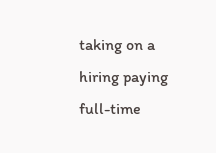taking on a hiring paying full-time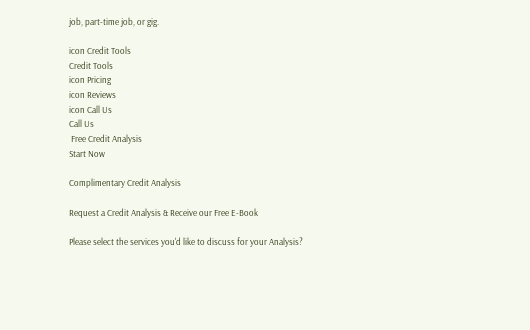job, part-time job, or gig.

icon Credit Tools
Credit Tools
icon Pricing
icon Reviews
icon Call Us
Call Us
 Free Credit Analysis
Start Now

Complimentary Credit Analysis

Request a Credit Analysis & Receive our Free E-Book

Please select the services you'd like to discuss for your Analysis?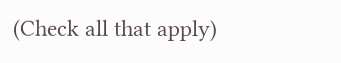(Check all that apply)